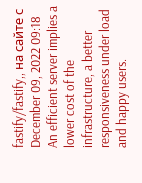fastify/fastify,, на сайте с December 09, 2022 09:18
An efficient server implies a lower cost of the infrastructure, a better responsiveness under load and happy users.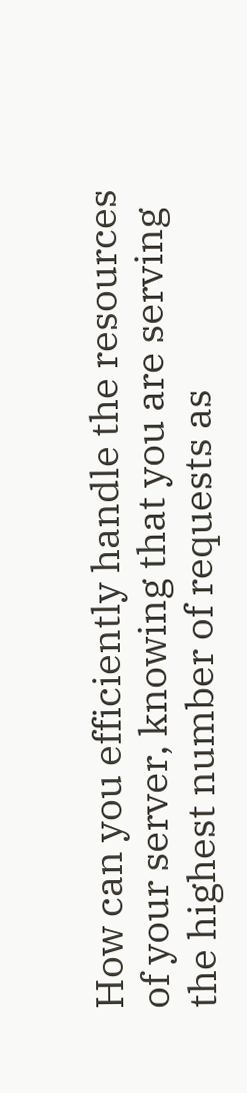How can you efficiently handle the resources of your server, knowing that you are serving the highest number of requests as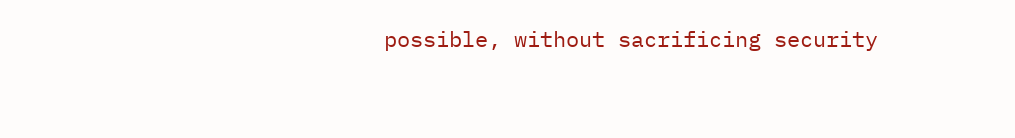possible, without sacrificing security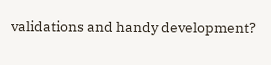validations and handy development?